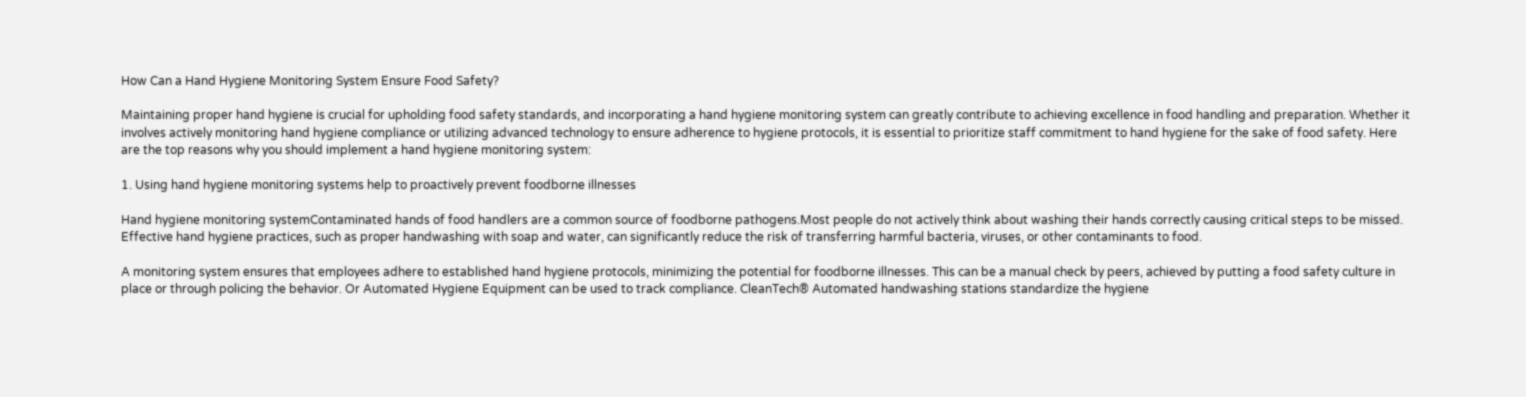How Can a Hand Hygiene Monitoring System Ensure Food Safety?

Maintaining proper hand hygiene is crucial for upholding food safety standards, and incorporating a hand hygiene monitoring system can greatly contribute to achieving excellence in food handling and preparation. Whether it involves actively monitoring hand hygiene compliance or utilizing advanced technology to ensure adherence to hygiene protocols, it is essential to prioritize staff commitment to hand hygiene for the sake of food safety. Here are the top reasons why you should implement a hand hygiene monitoring system:

1. Using hand hygiene monitoring systems help to proactively prevent foodborne illnesses

Hand hygiene monitoring systemContaminated hands of food handlers are a common source of foodborne pathogens.Most people do not actively think about washing their hands correctly causing critical steps to be missed. Effective hand hygiene practices, such as proper handwashing with soap and water, can significantly reduce the risk of transferring harmful bacteria, viruses, or other contaminants to food.

A monitoring system ensures that employees adhere to established hand hygiene protocols, minimizing the potential for foodborne illnesses. This can be a manual check by peers, achieved by putting a food safety culture in place or through policing the behavior. Or Automated Hygiene Equipment can be used to track compliance. CleanTech® Automated handwashing stations standardize the hygiene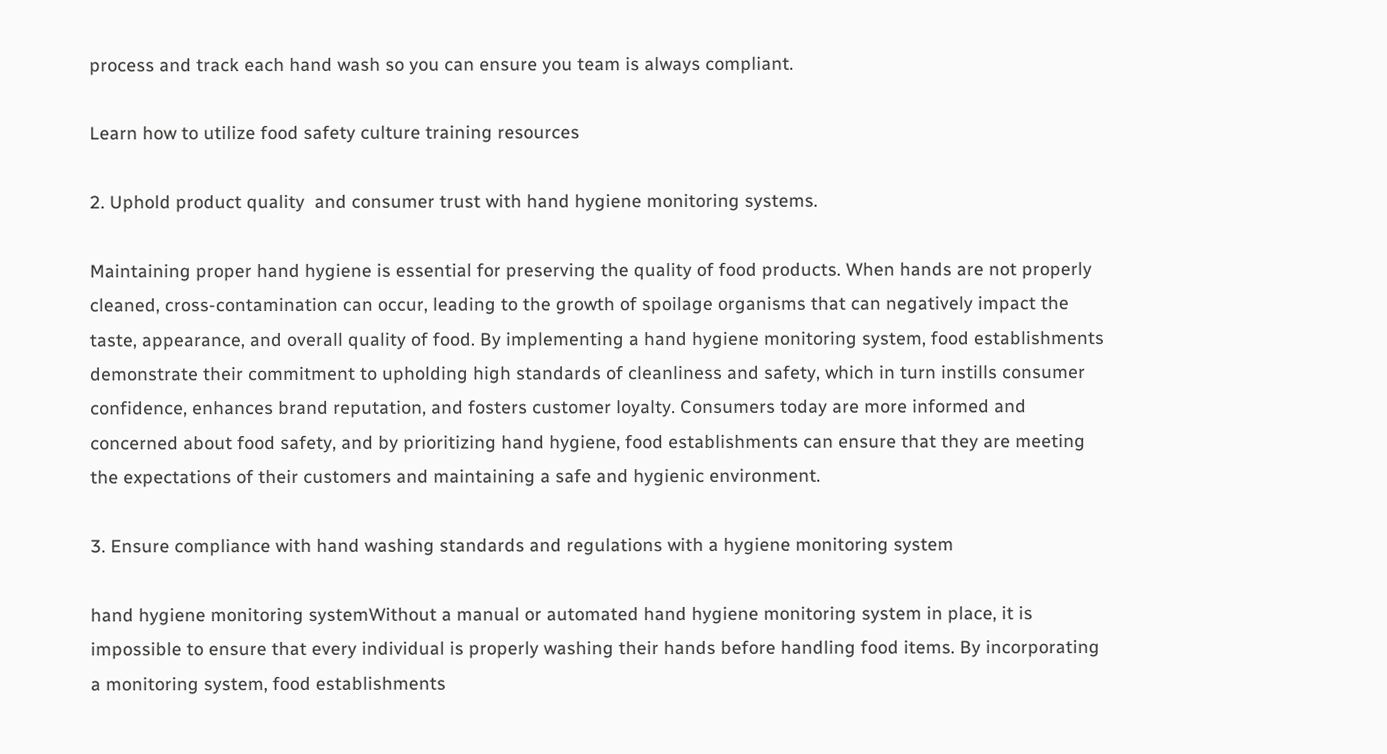process and track each hand wash so you can ensure you team is always compliant.

Learn how to utilize food safety culture training resources

2. Uphold product quality  and consumer trust with hand hygiene monitoring systems.

Maintaining proper hand hygiene is essential for preserving the quality of food products. When hands are not properly cleaned, cross-contamination can occur, leading to the growth of spoilage organisms that can negatively impact the taste, appearance, and overall quality of food. By implementing a hand hygiene monitoring system, food establishments demonstrate their commitment to upholding high standards of cleanliness and safety, which in turn instills consumer confidence, enhances brand reputation, and fosters customer loyalty. Consumers today are more informed and concerned about food safety, and by prioritizing hand hygiene, food establishments can ensure that they are meeting the expectations of their customers and maintaining a safe and hygienic environment.

3. Ensure compliance with hand washing standards and regulations with a hygiene monitoring system

hand hygiene monitoring systemWithout a manual or automated hand hygiene monitoring system in place, it is impossible to ensure that every individual is properly washing their hands before handling food items. By incorporating a monitoring system, food establishments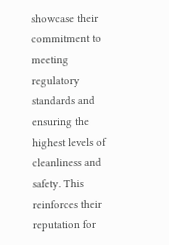showcase their commitment to meeting regulatory standards and ensuring the highest levels of cleanliness and safety. This reinforces their reputation for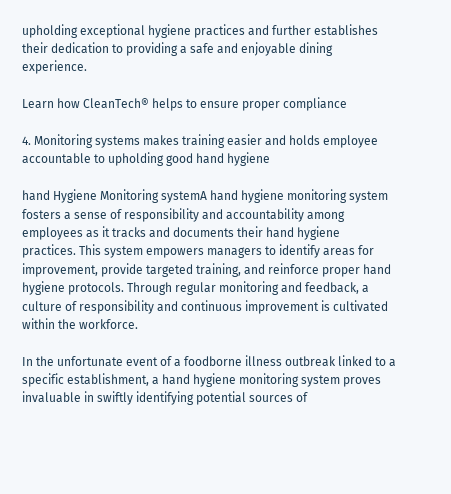upholding exceptional hygiene practices and further establishes their dedication to providing a safe and enjoyable dining experience.

Learn how CleanTech® helps to ensure proper compliance

4. Monitoring systems makes training easier and holds employee accountable to upholding good hand hygiene

hand Hygiene Monitoring systemA hand hygiene monitoring system fosters a sense of responsibility and accountability among employees as it tracks and documents their hand hygiene practices. This system empowers managers to identify areas for improvement, provide targeted training, and reinforce proper hand hygiene protocols. Through regular monitoring and feedback, a culture of responsibility and continuous improvement is cultivated within the workforce.

In the unfortunate event of a foodborne illness outbreak linked to a specific establishment, a hand hygiene monitoring system proves invaluable in swiftly identifying potential sources of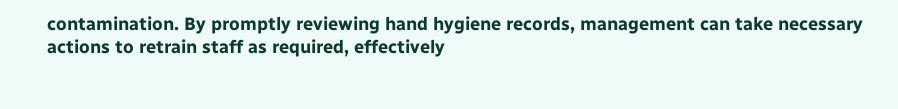contamination. By promptly reviewing hand hygiene records, management can take necessary actions to retrain staff as required, effectively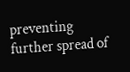preventing further spread of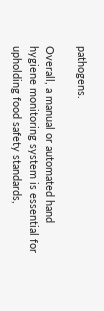pathogens.

Overall, a manual or automated hand hygiene monitoring system is essential for upholding food safety standards,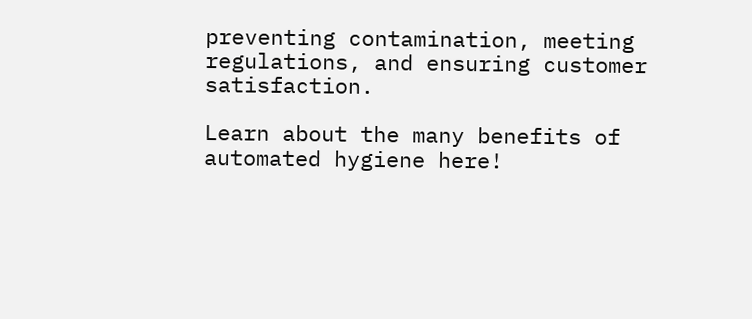preventing contamination, meeting regulations, and ensuring customer satisfaction.

Learn about the many benefits of automated hygiene here!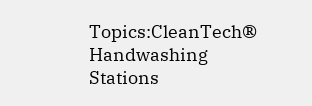Topics:CleanTech® Handwashing Stations